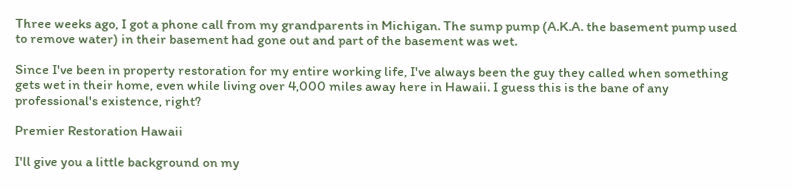Three weeks ago, I got a phone call from my grandparents in Michigan. The sump pump (A.K.A. the basement pump used to remove water) in their basement had gone out and part of the basement was wet.

Since I've been in property restoration for my entire working life, I've always been the guy they called when something gets wet in their home, even while living over 4,000 miles away here in Hawaii. I guess this is the bane of any professional's existence, right?

Premier Restoration Hawaii

I'll give you a little background on my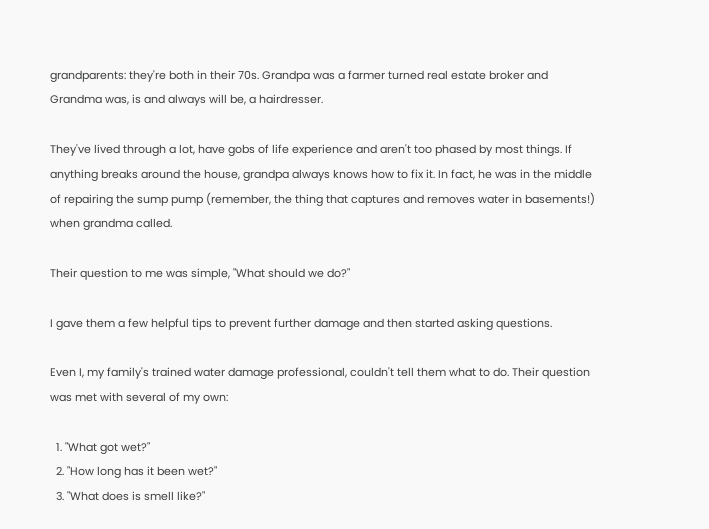grandparents: they're both in their 70s. Grandpa was a farmer turned real estate broker and Grandma was, is and always will be, a hairdresser.

They've lived through a lot, have gobs of life experience and aren't too phased by most things. If anything breaks around the house, grandpa always knows how to fix it. In fact, he was in the middle of repairing the sump pump (remember, the thing that captures and removes water in basements!) when grandma called.

Their question to me was simple, "What should we do?"

I gave them a few helpful tips to prevent further damage and then started asking questions.

Even I, my family's trained water damage professional, couldn't tell them what to do. Their question was met with several of my own:

  1. "What got wet?"
  2. "How long has it been wet?"
  3. "What does is smell like?"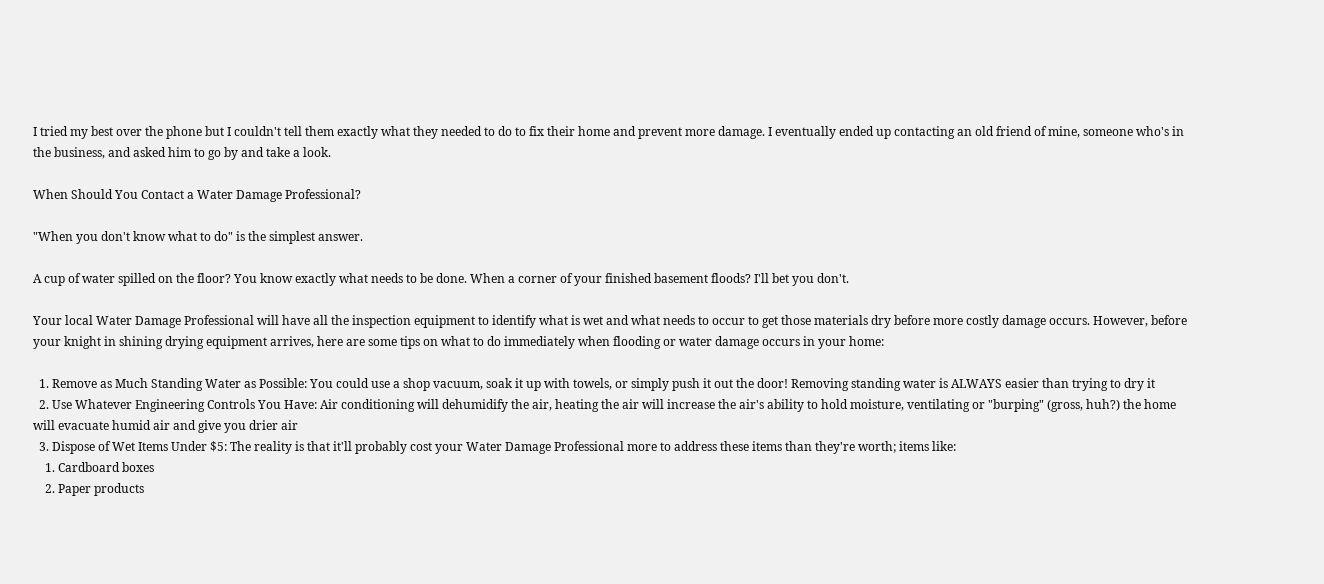I tried my best over the phone but I couldn't tell them exactly what they needed to do to fix their home and prevent more damage. I eventually ended up contacting an old friend of mine, someone who's in the business, and asked him to go by and take a look.

When Should You Contact a Water Damage Professional?

"When you don't know what to do" is the simplest answer.

A cup of water spilled on the floor? You know exactly what needs to be done. When a corner of your finished basement floods? I'll bet you don't.

Your local Water Damage Professional will have all the inspection equipment to identify what is wet and what needs to occur to get those materials dry before more costly damage occurs. However, before your knight in shining drying equipment arrives, here are some tips on what to do immediately when flooding or water damage occurs in your home:

  1. Remove as Much Standing Water as Possible: You could use a shop vacuum, soak it up with towels, or simply push it out the door! Removing standing water is ALWAYS easier than trying to dry it
  2. Use Whatever Engineering Controls You Have: Air conditioning will dehumidify the air, heating the air will increase the air's ability to hold moisture, ventilating or "burping" (gross, huh?) the home will evacuate humid air and give you drier air
  3. Dispose of Wet Items Under $5: The reality is that it'll probably cost your Water Damage Professional more to address these items than they're worth; items like:
    1. Cardboard boxes
    2. Paper products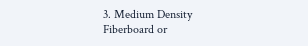3. Medium Density Fiberboard or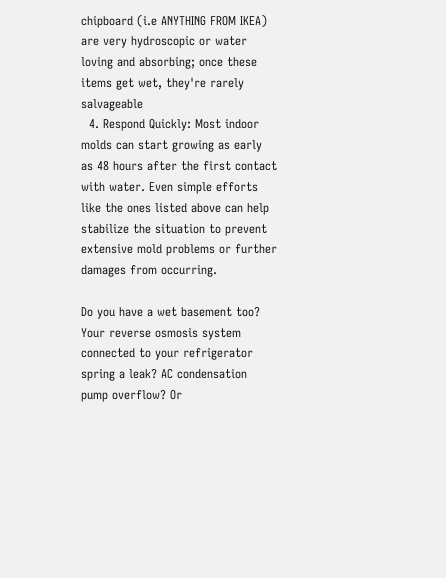chipboard (i.e ANYTHING FROM IKEA) are very hydroscopic or water loving and absorbing; once these items get wet, they're rarely salvageable
  4. Respond Quickly: Most indoor molds can start growing as early as 48 hours after the first contact with water. Even simple efforts like the ones listed above can help stabilize the situation to prevent extensive mold problems or further damages from occurring.

Do you have a wet basement too? Your reverse osmosis system connected to your refrigerator spring a leak? AC condensation pump overflow? Or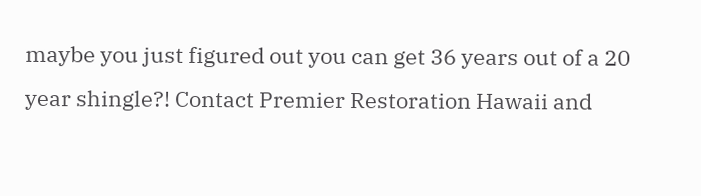maybe you just figured out you can get 36 years out of a 20 year shingle?! Contact Premier Restoration Hawaii and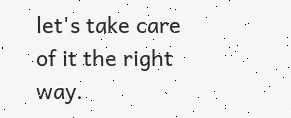let's take care of it the right way.